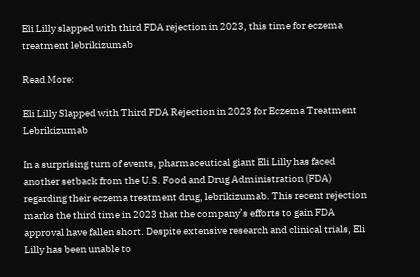Eli Lilly slapped with third FDA rejection in 2023, this time for eczema treatment lebrikizumab

Read More:

Eli Lilly Slapped with Third FDA Rejection in 2023 for Eczema Treatment Lebrikizumab

In a surprising turn of events, pharmaceutical giant Eli Lilly has faced another setback from the U.S. Food and Drug Administration (FDA) regarding their eczema treatment drug, lebrikizumab. This recent rejection marks the third time in 2023 that the company’s efforts to gain FDA approval have fallen short. Despite extensive research and clinical trials, Eli Lilly has been unable to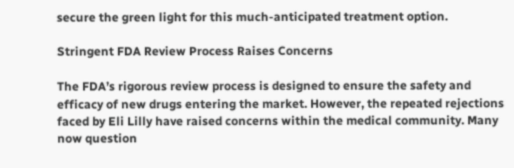secure the green light for this much-anticipated treatment option.

Stringent FDA Review Process Raises Concerns

The FDA’s rigorous review process is designed to ensure the safety and efficacy of new drugs entering the market. However, the repeated rejections faced by Eli Lilly have raised concerns within the medical community. Many now question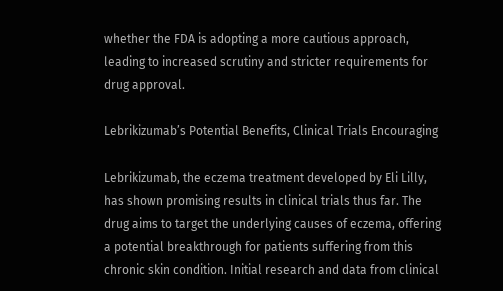whether the FDA is adopting a more cautious approach, leading to increased scrutiny and stricter requirements for drug approval.

Lebrikizumab’s Potential Benefits, Clinical Trials Encouraging

Lebrikizumab, the eczema treatment developed by Eli Lilly, has shown promising results in clinical trials thus far. The drug aims to target the underlying causes of eczema, offering a potential breakthrough for patients suffering from this chronic skin condition. Initial research and data from clinical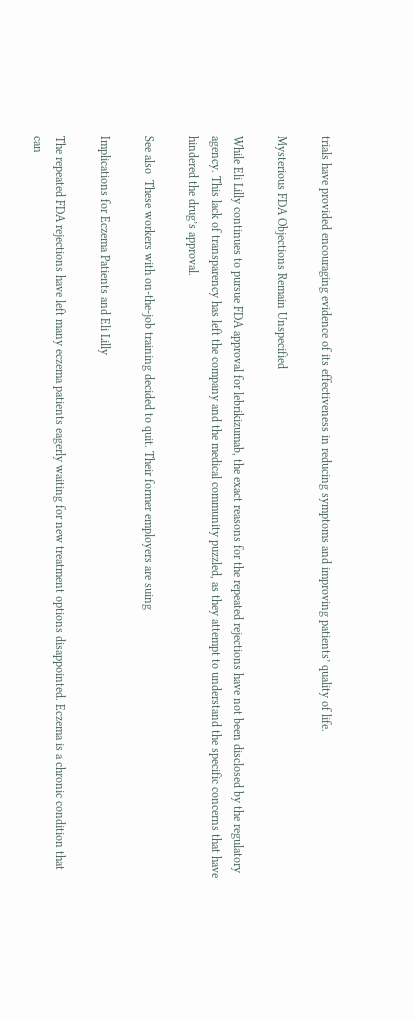trials have provided encouraging evidence of its effectiveness in reducing symptoms and improving patients’ quality of life.

Mysterious FDA Objections Remain Unspecified

While Eli Lilly continues to pursue FDA approval for lebrikizumab, the exact reasons for the repeated rejections have not been disclosed by the regulatory agency. This lack of transparency has left the company and the medical community puzzled, as they attempt to understand the specific concerns that have hindered the drug’s approval.

See also  These workers with on-the-job training decided to quit. Their former employers are suing

Implications for Eczema Patients and Eli Lilly

The repeated FDA rejections have left many eczema patients eagerly waiting for new treatment options disappointed. Eczema is a chronic condition that can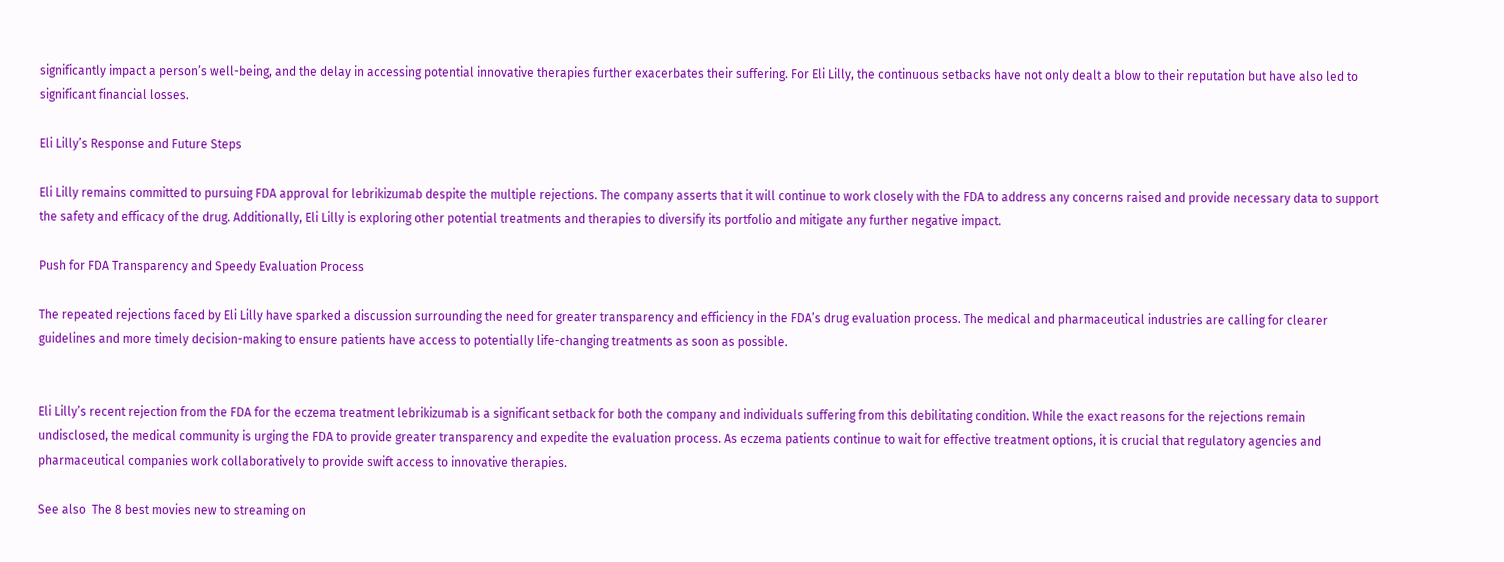significantly impact a person’s well-being, and the delay in accessing potential innovative therapies further exacerbates their suffering. For Eli Lilly, the continuous setbacks have not only dealt a blow to their reputation but have also led to significant financial losses.

Eli Lilly’s Response and Future Steps

Eli Lilly remains committed to pursuing FDA approval for lebrikizumab despite the multiple rejections. The company asserts that it will continue to work closely with the FDA to address any concerns raised and provide necessary data to support the safety and efficacy of the drug. Additionally, Eli Lilly is exploring other potential treatments and therapies to diversify its portfolio and mitigate any further negative impact.

Push for FDA Transparency and Speedy Evaluation Process

The repeated rejections faced by Eli Lilly have sparked a discussion surrounding the need for greater transparency and efficiency in the FDA’s drug evaluation process. The medical and pharmaceutical industries are calling for clearer guidelines and more timely decision-making to ensure patients have access to potentially life-changing treatments as soon as possible.


Eli Lilly’s recent rejection from the FDA for the eczema treatment lebrikizumab is a significant setback for both the company and individuals suffering from this debilitating condition. While the exact reasons for the rejections remain undisclosed, the medical community is urging the FDA to provide greater transparency and expedite the evaluation process. As eczema patients continue to wait for effective treatment options, it is crucial that regulatory agencies and pharmaceutical companies work collaboratively to provide swift access to innovative therapies.

See also  The 8 best movies new to streaming on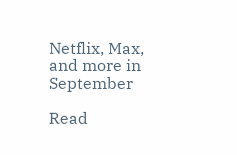Netflix, Max, and more in September

Read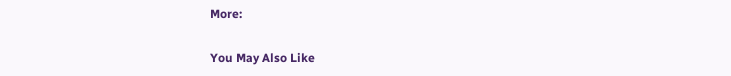More:

You May Also Like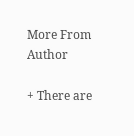More From Author

+ There are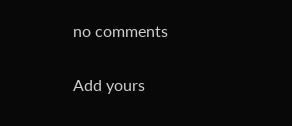no comments

Add yours